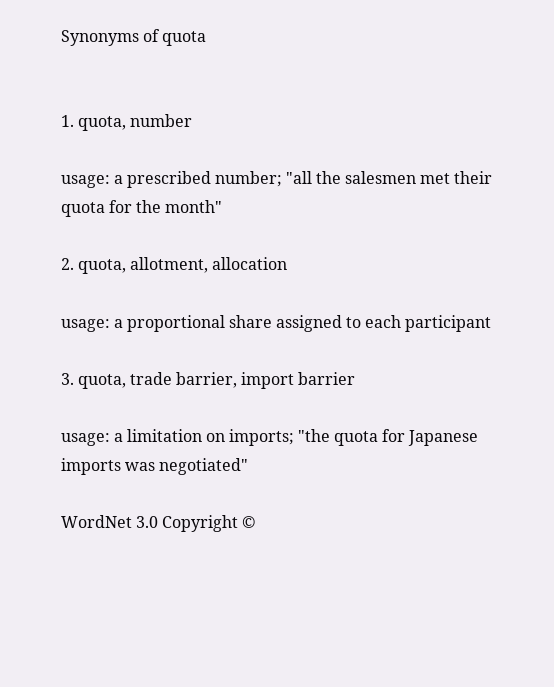Synonyms of quota


1. quota, number

usage: a prescribed number; "all the salesmen met their quota for the month"

2. quota, allotment, allocation

usage: a proportional share assigned to each participant

3. quota, trade barrier, import barrier

usage: a limitation on imports; "the quota for Japanese imports was negotiated"

WordNet 3.0 Copyright ©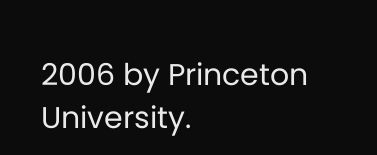2006 by Princeton University.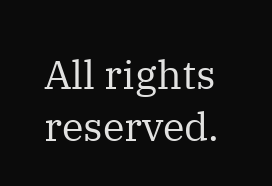All rights reserved.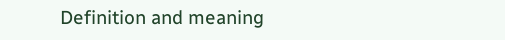Definition and meaning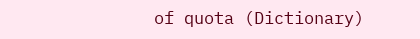of quota (Dictionary)